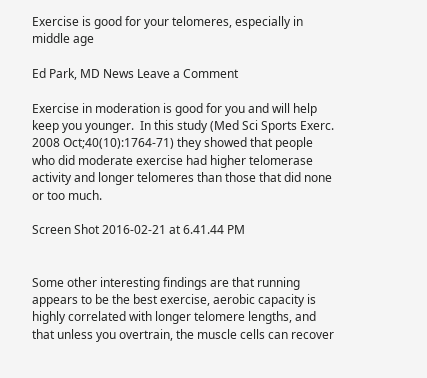Exercise is good for your telomeres, especially in middle age

Ed Park, MD News Leave a Comment

Exercise in moderation is good for you and will help keep you younger.  In this study (Med Sci Sports Exerc. 2008 Oct;40(10):1764-71) they showed that people who did moderate exercise had higher telomerase activity and longer telomeres than those that did none or too much.

Screen Shot 2016-02-21 at 6.41.44 PM


Some other interesting findings are that running appears to be the best exercise, aerobic capacity is highly correlated with longer telomere lengths, and that unless you overtrain, the muscle cells can recover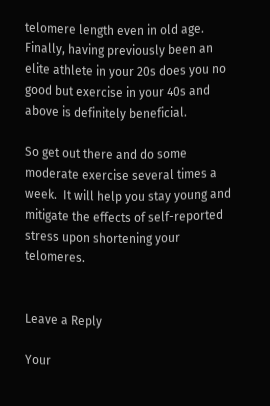telomere length even in old age. Finally, having previously been an elite athlete in your 20s does you no good but exercise in your 40s and above is definitely beneficial.

So get out there and do some moderate exercise several times a week.  It will help you stay young and mitigate the effects of self-reported stress upon shortening your telomeres.


Leave a Reply

Your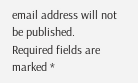email address will not be published. Required fields are marked *